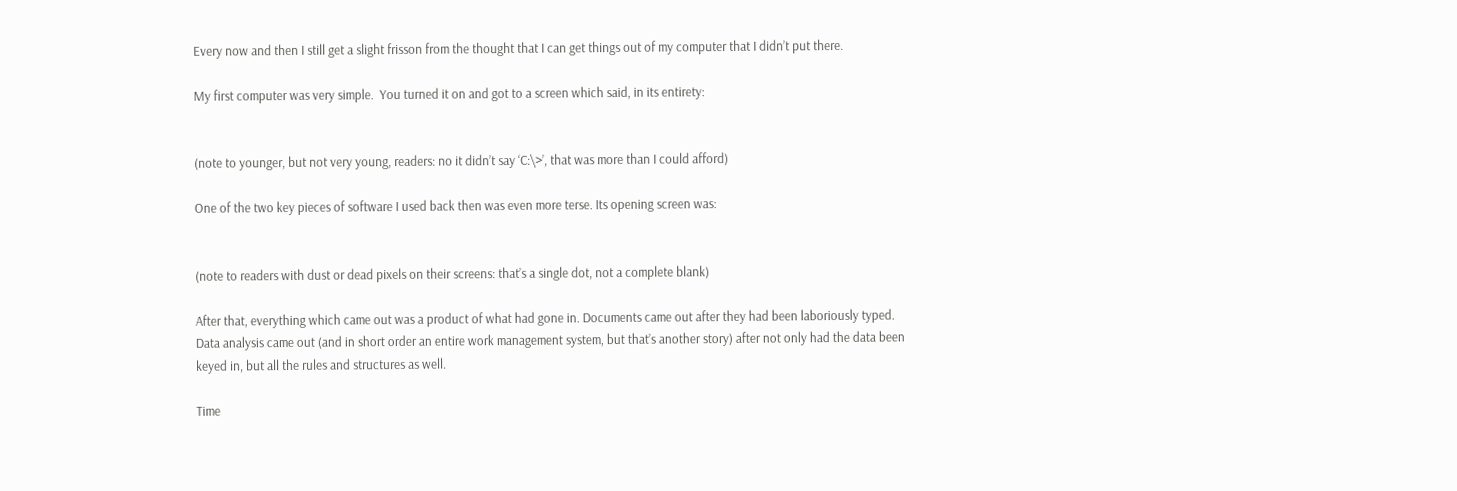Every now and then I still get a slight frisson from the thought that I can get things out of my computer that I didn’t put there.

My first computer was very simple.  You turned it on and got to a screen which said, in its entirety:


(note to younger, but not very young, readers: no it didn’t say ‘C:\>’, that was more than I could afford)

One of the two key pieces of software I used back then was even more terse. Its opening screen was:


(note to readers with dust or dead pixels on their screens: that’s a single dot, not a complete blank)

After that, everything which came out was a product of what had gone in. Documents came out after they had been laboriously typed. Data analysis came out (and in short order an entire work management system, but that’s another story) after not only had the data been keyed in, but all the rules and structures as well.

Time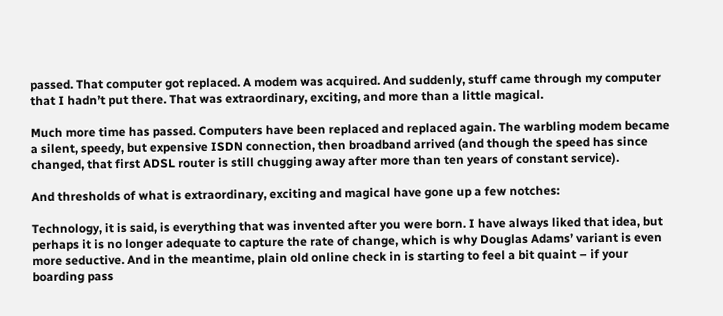passed. That computer got replaced. A modem was acquired. And suddenly, stuff came through my computer that I hadn’t put there. That was extraordinary, exciting, and more than a little magical.

Much more time has passed. Computers have been replaced and replaced again. The warbling modem became a silent, speedy, but expensive ISDN connection, then broadband arrived (and though the speed has since changed, that first ADSL router is still chugging away after more than ten years of constant service).

And thresholds of what is extraordinary, exciting and magical have gone up a few notches:

Technology, it is said, is everything that was invented after you were born. I have always liked that idea, but perhaps it is no longer adequate to capture the rate of change, which is why Douglas Adams’ variant is even more seductive. And in the meantime, plain old online check in is starting to feel a bit quaint – if your boarding pass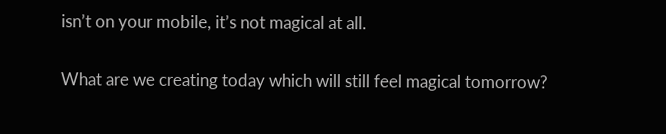isn’t on your mobile, it’s not magical at all.

What are we creating today which will still feel magical tomorrow?